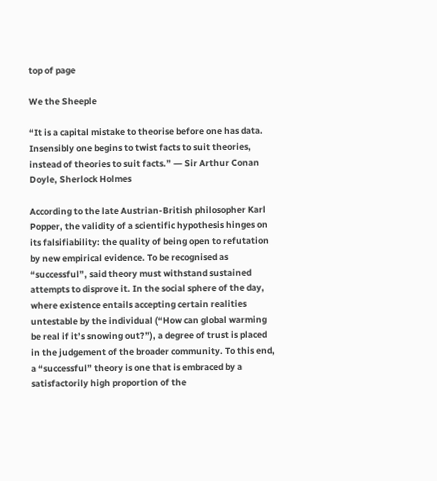top of page

We the Sheeple

“It is a capital mistake to theorise before one has data. Insensibly one begins to twist facts to suit theories, instead of theories to suit facts.” ― Sir Arthur Conan Doyle, Sherlock Holmes

According to the late Austrian-British philosopher Karl Popper, the validity of a scientific hypothesis hinges on its falsifiability: the quality of being open to refutation by new empirical evidence. To be recognised as “successful”, said theory must withstand sustained attempts to disprove it. In the social sphere of the day, where existence entails accepting certain realities untestable by the individual (“How can global warming be real if it’s snowing out?”), a degree of trust is placed in the judgement of the broader community. To this end, a “successful” theory is one that is embraced by a satisfactorily high proportion of the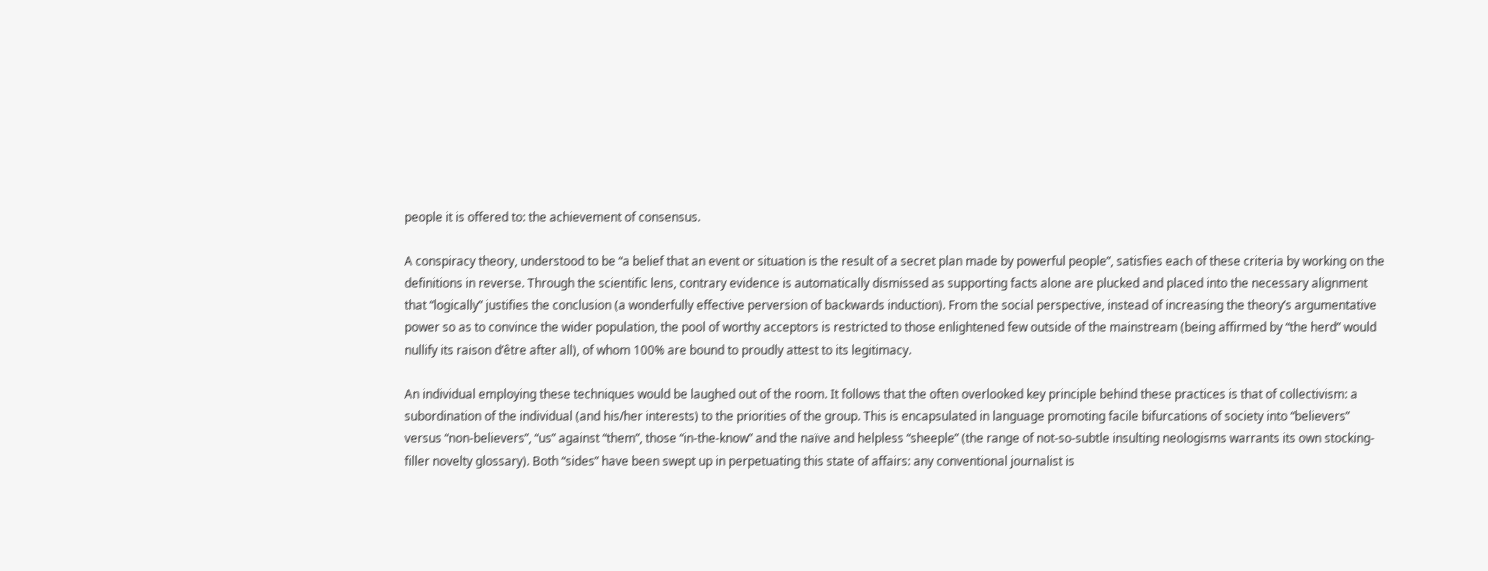people it is offered to: the achievement of consensus.

A conspiracy theory, understood to be “a belief that an event or situation is the result of a secret plan made by powerful people”, satisfies each of these criteria by working on the definitions in reverse. Through the scientific lens, contrary evidence is automatically dismissed as supporting facts alone are plucked and placed into the necessary alignment that “logically” justifies the conclusion (a wonderfully effective perversion of backwards induction). From the social perspective, instead of increasing the theory’s argumentative power so as to convince the wider population, the pool of worthy acceptors is restricted to those enlightened few outside of the mainstream (being affirmed by “the herd” would nullify its raison d’être after all), of whom 100% are bound to proudly attest to its legitimacy.

An individual employing these techniques would be laughed out of the room. It follows that the often overlooked key principle behind these practices is that of collectivism: a subordination of the individual (and his/her interests) to the priorities of the group. This is encapsulated in language promoting facile bifurcations of society into “believers” versus “non-believers”, “us” against “them”, those “in-the-know” and the naïve and helpless “sheeple” (the range of not-so-subtle insulting neologisms warrants its own stocking-filler novelty glossary). Both “sides” have been swept up in perpetuating this state of affairs: any conventional journalist is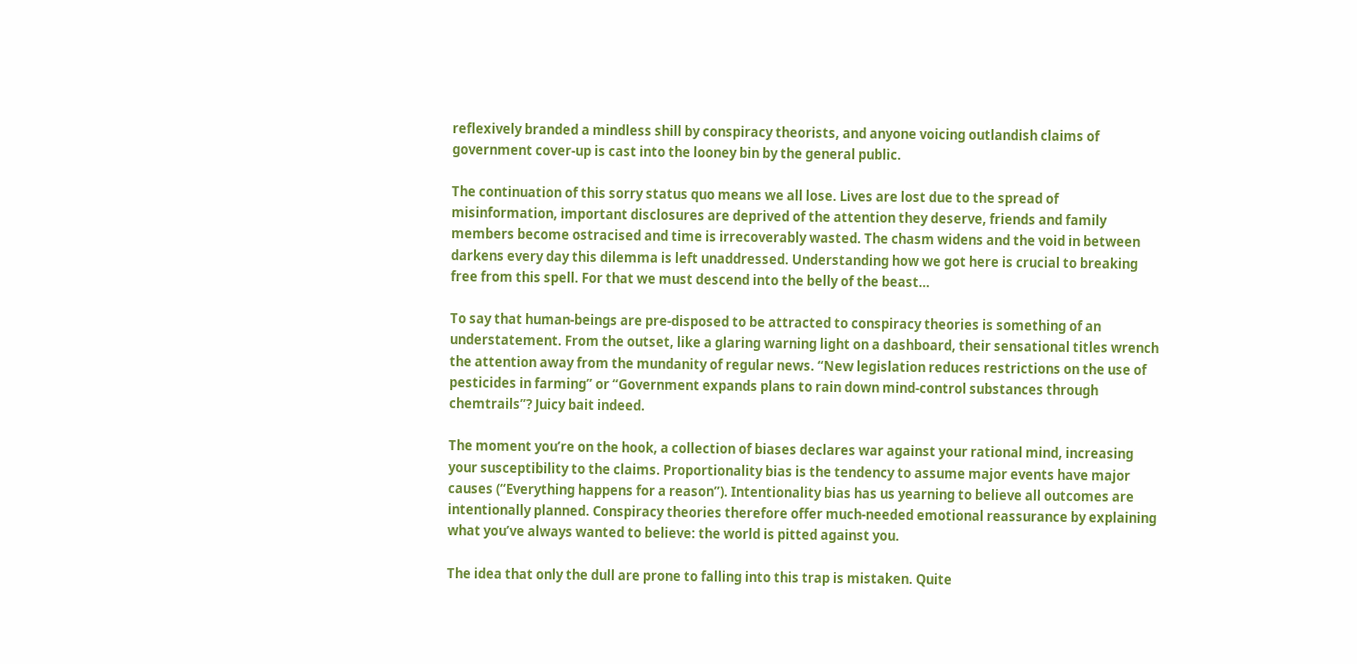reflexively branded a mindless shill by conspiracy theorists, and anyone voicing outlandish claims of government cover-up is cast into the looney bin by the general public.

The continuation of this sorry status quo means we all lose. Lives are lost due to the spread of misinformation, important disclosures are deprived of the attention they deserve, friends and family members become ostracised and time is irrecoverably wasted. The chasm widens and the void in between darkens every day this dilemma is left unaddressed. Understanding how we got here is crucial to breaking free from this spell. For that we must descend into the belly of the beast…

To say that human-beings are pre-disposed to be attracted to conspiracy theories is something of an understatement. From the outset, like a glaring warning light on a dashboard, their sensational titles wrench the attention away from the mundanity of regular news. “New legislation reduces restrictions on the use of pesticides in farming” or “Government expands plans to rain down mind-control substances through chemtrails”? Juicy bait indeed.

The moment you’re on the hook, a collection of biases declares war against your rational mind, increasing your susceptibility to the claims. Proportionality bias is the tendency to assume major events have major causes (“Everything happens for a reason”). Intentionality bias has us yearning to believe all outcomes are intentionally planned. Conspiracy theories therefore offer much-needed emotional reassurance by explaining what you’ve always wanted to believe: the world is pitted against you.

The idea that only the dull are prone to falling into this trap is mistaken. Quite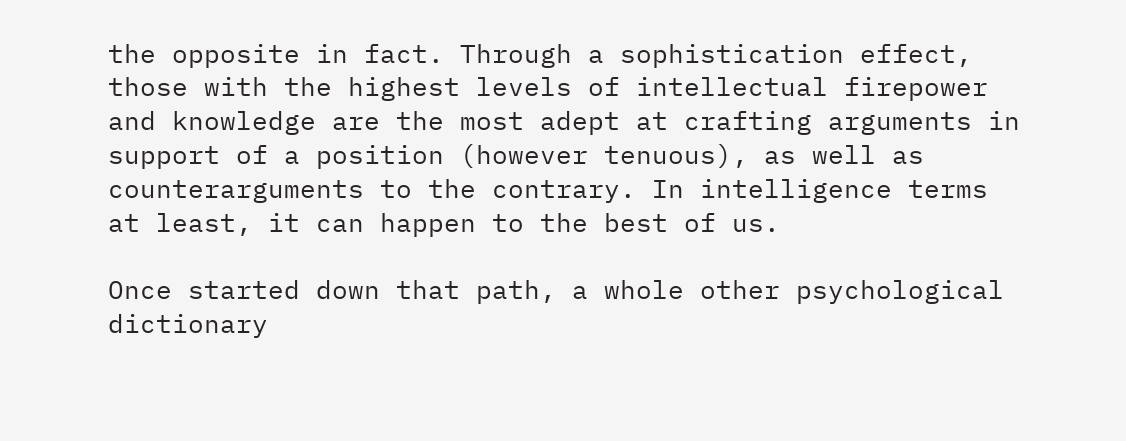the opposite in fact. Through a sophistication effect, those with the highest levels of intellectual firepower and knowledge are the most adept at crafting arguments in support of a position (however tenuous), as well as counterarguments to the contrary. In intelligence terms at least, it can happen to the best of us.

Once started down that path, a whole other psychological dictionary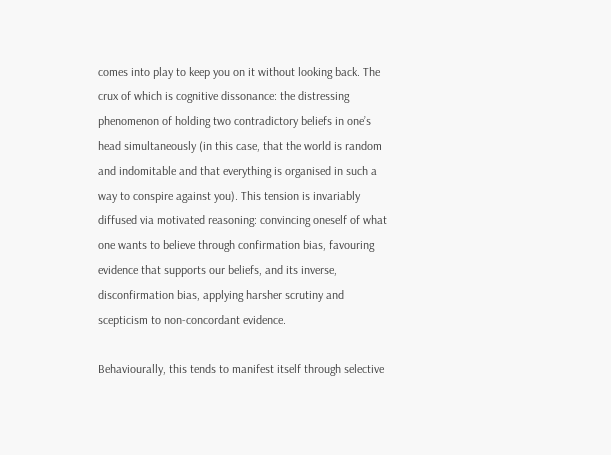comes into play to keep you on it without looking back. The crux of which is cognitive dissonance: the distressing phenomenon of holding two contradictory beliefs in one’s head simultaneously (in this case, that the world is random and indomitable and that everything is organised in such a way to conspire against you). This tension is invariably diffused via motivated reasoning: convincing oneself of what one wants to believe through confirmation bias, favouring evidence that supports our beliefs, and its inverse, disconfirmation bias, applying harsher scrutiny and scepticism to non-concordant evidence.

Behaviourally, this tends to manifest itself through selective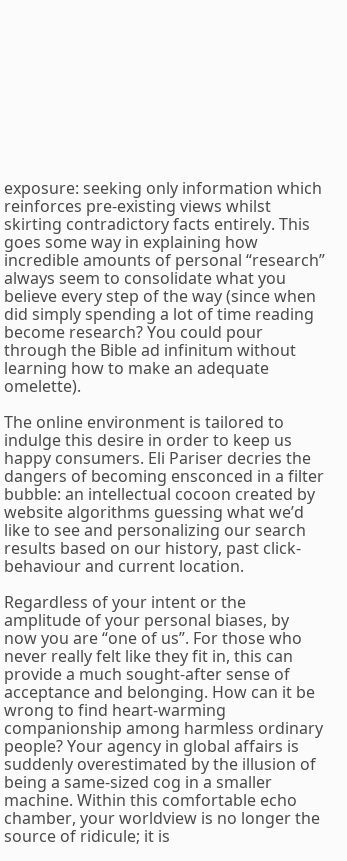exposure: seeking only information which reinforces pre-existing views whilst skirting contradictory facts entirely. This goes some way in explaining how incredible amounts of personal “research” always seem to consolidate what you believe every step of the way (since when did simply spending a lot of time reading become research? You could pour through the Bible ad infinitum without learning how to make an adequate omelette).

The online environment is tailored to indulge this desire in order to keep us happy consumers. Eli Pariser decries the dangers of becoming ensconced in a filter bubble: an intellectual cocoon created by website algorithms guessing what we’d like to see and personalizing our search results based on our history, past click-behaviour and current location.

Regardless of your intent or the amplitude of your personal biases, by now you are “one of us”. For those who never really felt like they fit in, this can provide a much sought-after sense of acceptance and belonging. How can it be wrong to find heart-warming companionship among harmless ordinary people? Your agency in global affairs is suddenly overestimated by the illusion of being a same-sized cog in a smaller machine. Within this comfortable echo chamber, your worldview is no longer the source of ridicule; it is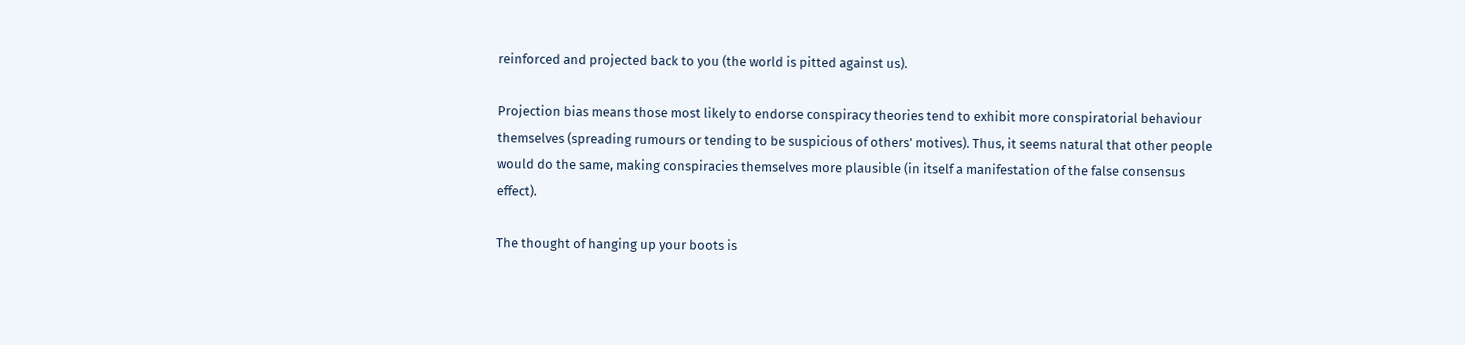reinforced and projected back to you (the world is pitted against us).

Projection bias means those most likely to endorse conspiracy theories tend to exhibit more conspiratorial behaviour themselves (spreading rumours or tending to be suspicious of others’ motives). Thus, it seems natural that other people would do the same, making conspiracies themselves more plausible (in itself a manifestation of the false consensus effect).

The thought of hanging up your boots is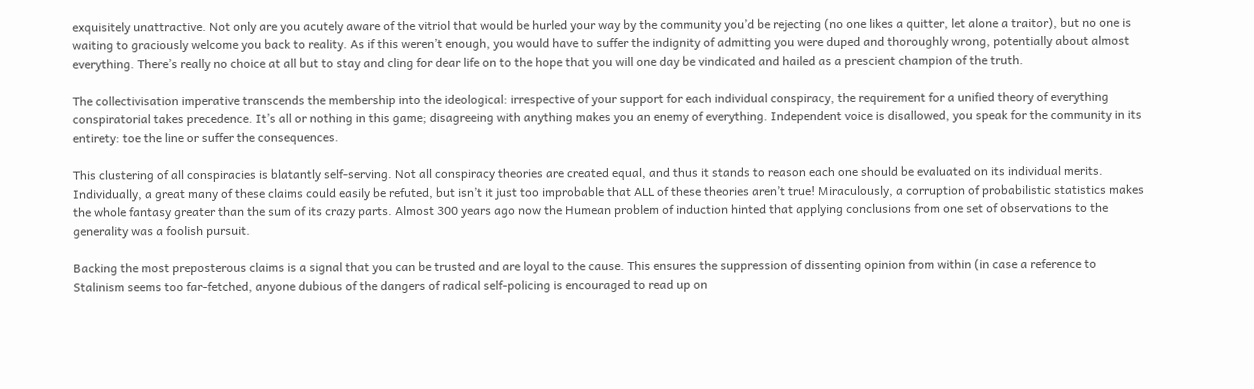exquisitely unattractive. Not only are you acutely aware of the vitriol that would be hurled your way by the community you’d be rejecting (no one likes a quitter, let alone a traitor), but no one is waiting to graciously welcome you back to reality. As if this weren’t enough, you would have to suffer the indignity of admitting you were duped and thoroughly wrong, potentially about almost everything. There’s really no choice at all but to stay and cling for dear life on to the hope that you will one day be vindicated and hailed as a prescient champion of the truth.

The collectivisation imperative transcends the membership into the ideological: irrespective of your support for each individual conspiracy, the requirement for a unified theory of everything conspiratorial takes precedence. It’s all or nothing in this game; disagreeing with anything makes you an enemy of everything. Independent voice is disallowed, you speak for the community in its entirety: toe the line or suffer the consequences.

This clustering of all conspiracies is blatantly self-serving. Not all conspiracy theories are created equal, and thus it stands to reason each one should be evaluated on its individual merits. Individually, a great many of these claims could easily be refuted, but isn’t it just too improbable that ALL of these theories aren’t true! Miraculously, a corruption of probabilistic statistics makes the whole fantasy greater than the sum of its crazy parts. Almost 300 years ago now the Humean problem of induction hinted that applying conclusions from one set of observations to the generality was a foolish pursuit.

Backing the most preposterous claims is a signal that you can be trusted and are loyal to the cause. This ensures the suppression of dissenting opinion from within (in case a reference to Stalinism seems too far-fetched, anyone dubious of the dangers of radical self-policing is encouraged to read up on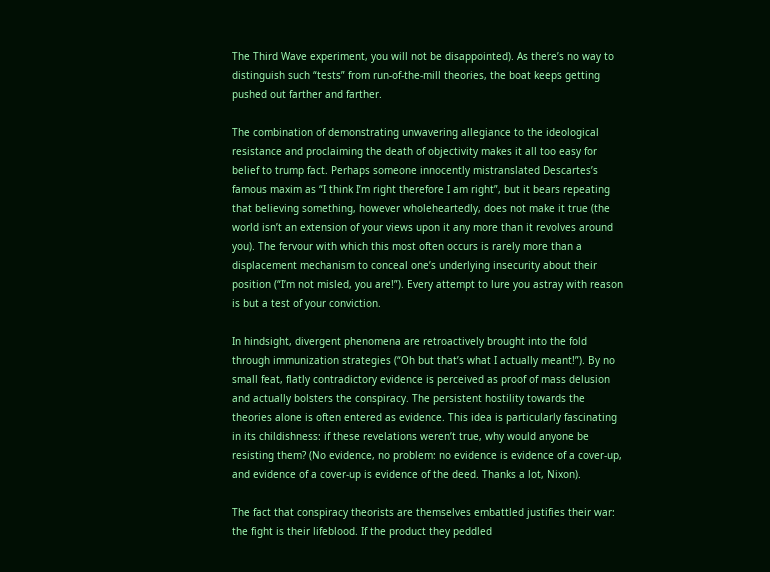The Third Wave experiment, you will not be disappointed). As there’s no way to distinguish such “tests” from run-of-the-mill theories, the boat keeps getting pushed out farther and farther.

The combination of demonstrating unwavering allegiance to the ideological resistance and proclaiming the death of objectivity makes it all too easy for belief to trump fact. Perhaps someone innocently mistranslated Descartes’s famous maxim as “I think I’m right therefore I am right”, but it bears repeating that believing something, however wholeheartedly, does not make it true (the world isn’t an extension of your views upon it any more than it revolves around you). The fervour with which this most often occurs is rarely more than a displacement mechanism to conceal one’s underlying insecurity about their position (“I’m not misled, you are!”). Every attempt to lure you astray with reason is but a test of your conviction.

In hindsight, divergent phenomena are retroactively brought into the fold through immunization strategies (“Oh but that’s what I actually meant!”). By no small feat, flatly contradictory evidence is perceived as proof of mass delusion and actually bolsters the conspiracy. The persistent hostility towards the theories alone is often entered as evidence. This idea is particularly fascinating in its childishness: if these revelations weren’t true, why would anyone be resisting them? (No evidence, no problem: no evidence is evidence of a cover-up, and evidence of a cover-up is evidence of the deed. Thanks a lot, Nixon).

The fact that conspiracy theorists are themselves embattled justifies their war: the fight is their lifeblood. If the product they peddled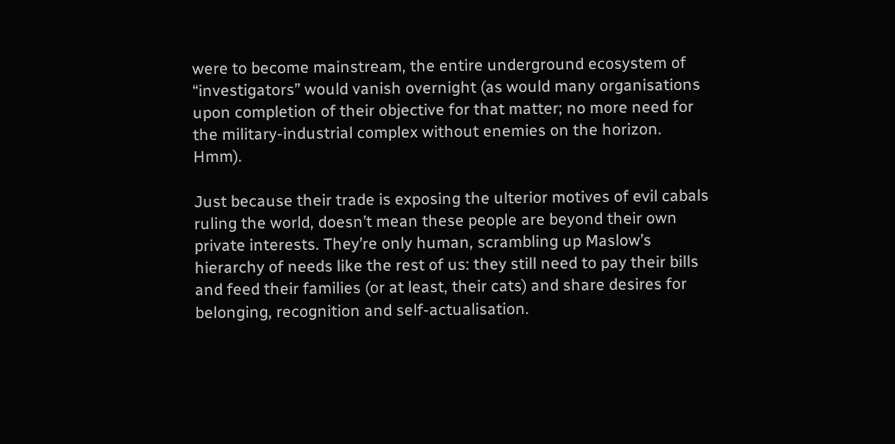were to become mainstream, the entire underground ecosystem of “investigators” would vanish overnight (as would many organisations upon completion of their objective for that matter; no more need for the military-industrial complex without enemies on the horizon. Hmm).

Just because their trade is exposing the ulterior motives of evil cabals ruling the world, doesn’t mean these people are beyond their own private interests. They’re only human, scrambling up Maslow’s hierarchy of needs like the rest of us: they still need to pay their bills and feed their families (or at least, their cats) and share desires for belonging, recognition and self-actualisation.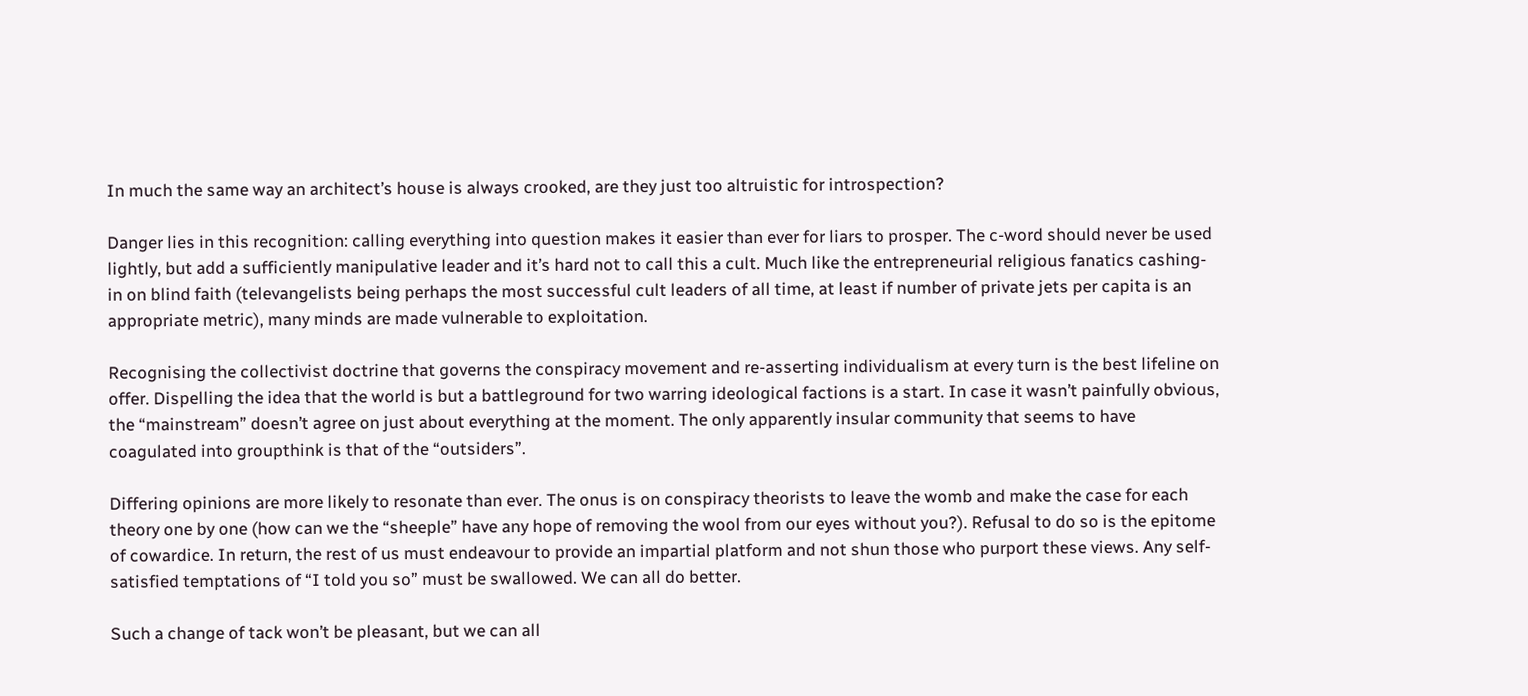In much the same way an architect’s house is always crooked, are they just too altruistic for introspection?

Danger lies in this recognition: calling everything into question makes it easier than ever for liars to prosper. The c-word should never be used lightly, but add a sufficiently manipulative leader and it’s hard not to call this a cult. Much like the entrepreneurial religious fanatics cashing-in on blind faith (televangelists being perhaps the most successful cult leaders of all time, at least if number of private jets per capita is an appropriate metric), many minds are made vulnerable to exploitation.

Recognising the collectivist doctrine that governs the conspiracy movement and re-asserting individualism at every turn is the best lifeline on offer. Dispelling the idea that the world is but a battleground for two warring ideological factions is a start. In case it wasn’t painfully obvious, the “mainstream” doesn’t agree on just about everything at the moment. The only apparently insular community that seems to have coagulated into groupthink is that of the “outsiders”.

Differing opinions are more likely to resonate than ever. The onus is on conspiracy theorists to leave the womb and make the case for each theory one by one (how can we the “sheeple” have any hope of removing the wool from our eyes without you?). Refusal to do so is the epitome of cowardice. In return, the rest of us must endeavour to provide an impartial platform and not shun those who purport these views. Any self-satisfied temptations of “I told you so” must be swallowed. We can all do better.

Such a change of tack won’t be pleasant, but we can all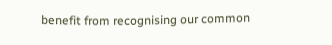benefit from recognising our common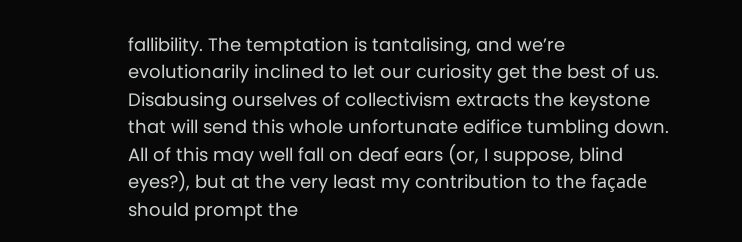fallibility. The temptation is tantalising, and we’re evolutionarily inclined to let our curiosity get the best of us. Disabusing ourselves of collectivism extracts the keystone that will send this whole unfortunate edifice tumbling down. All of this may well fall on deaf ears (or, I suppose, blind eyes?), but at the very least my contribution to the façade should prompt the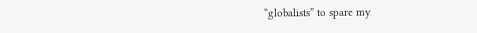“globalists” to spare my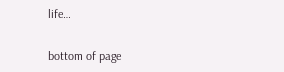life…


bottom of page